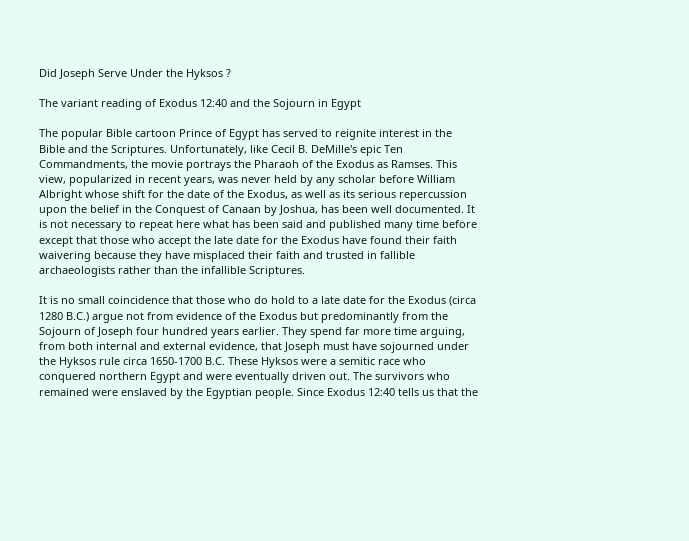Did Joseph Serve Under the Hyksos ?

The variant reading of Exodus 12:40 and the Sojourn in Egypt

The popular Bible cartoon Prince of Egypt has served to reignite interest in the Bible and the Scriptures. Unfortunately, like Cecil B. DeMille's epic Ten Commandments, the movie portrays the Pharaoh of the Exodus as Ramses. This view, popularized in recent years, was never held by any scholar before William Albright whose shift for the date of the Exodus, as well as its serious repercussion upon the belief in the Conquest of Canaan by Joshua, has been well documented. It is not necessary to repeat here what has been said and published many time before except that those who accept the late date for the Exodus have found their faith waivering because they have misplaced their faith and trusted in fallible archaeologists rather than the infallible Scriptures.

It is no small coincidence that those who do hold to a late date for the Exodus (circa 1280 B.C.) argue not from evidence of the Exodus but predominantly from the Sojourn of Joseph four hundred years earlier. They spend far more time arguing, from both internal and external evidence, that Joseph must have sojourned under the Hyksos rule circa 1650-1700 B.C. These Hyksos were a semitic race who conquered northern Egypt and were eventually driven out. The survivors who remained were enslaved by the Egyptian people. Since Exodus 12:40 tells us that the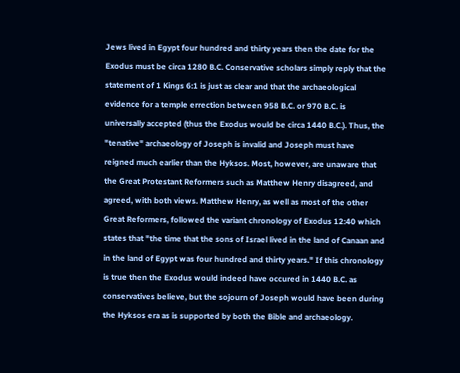Jews lived in Egypt four hundred and thirty years then the date for the Exodus must be circa 1280 B.C. Conservative scholars simply reply that the statement of 1 Kings 6:1 is just as clear and that the archaeological evidence for a temple errection between 958 B.C. or 970 B.C. is universally accepted (thus the Exodus would be circa 1440 B.C.). Thus, the "tenative" archaeology of Joseph is invalid and Joseph must have reigned much earlier than the Hyksos. Most, however, are unaware that the Great Protestant Reformers such as Matthew Henry disagreed, and agreed, with both views. Matthew Henry, as well as most of the other Great Reformers, followed the variant chronology of Exodus 12:40 which states that "the time that the sons of Israel lived in the land of Canaan and in the land of Egypt was four hundred and thirty years." If this chronology is true then the Exodus would indeed have occured in 1440 B.C. as conservatives believe, but the sojourn of Joseph would have been during the Hyksos era as is supported by both the Bible and archaeology.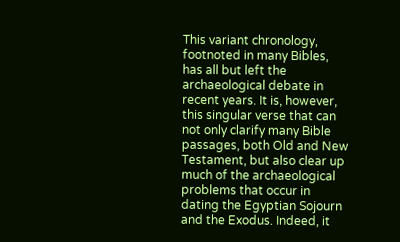This variant chronology, footnoted in many Bibles, has all but left the archaeological debate in recent years. It is, however, this singular verse that can not only clarify many Bible passages, both Old and New Testament, but also clear up much of the archaeological problems that occur in dating the Egyptian Sojourn and the Exodus. Indeed, it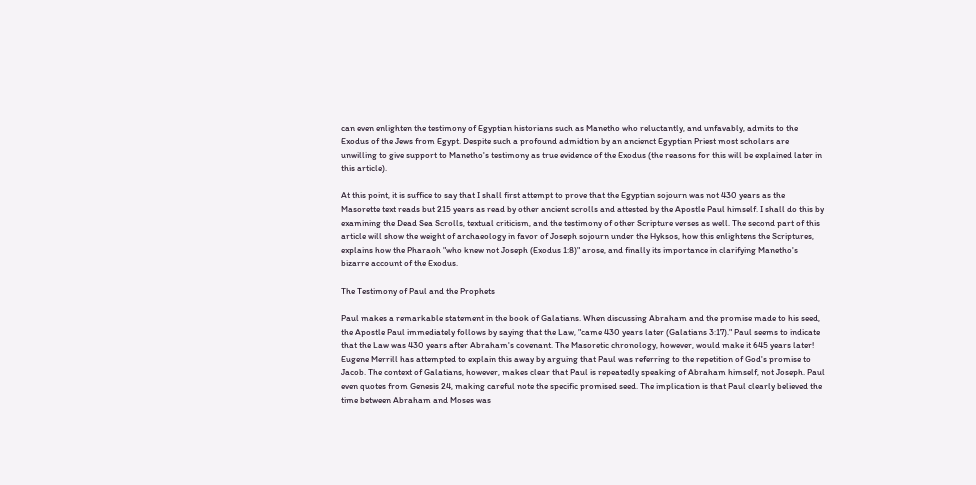can even enlighten the testimony of Egyptian historians such as Manetho who reluctantly, and unfavably, admits to the Exodus of the Jews from Egypt. Despite such a profound admidtion by an ancienct Egyptian Priest most scholars are unwilling to give support to Manetho's testimony as true evidence of the Exodus (the reasons for this will be explained later in this article).

At this point, it is suffice to say that I shall first attempt to prove that the Egyptian sojourn was not 430 years as the Masorette text reads but 215 years as read by other ancient scrolls and attested by the Apostle Paul himself. I shall do this by examining the Dead Sea Scrolls, textual criticism, and the testimony of other Scripture verses as well. The second part of this article will show the weight of archaeology in favor of Joseph sojourn under the Hyksos, how this enlightens the Scriptures, explains how the Pharaoh "who knew not Joseph (Exodus 1:8)" arose, and finally its importance in clarifying Manetho's bizarre account of the Exodus.

The Testimony of Paul and the Prophets

Paul makes a remarkable statement in the book of Galatians. When discussing Abraham and the promise made to his seed, the Apostle Paul immediately follows by saying that the Law, "came 430 years later (Galatians 3:17)." Paul seems to indicate that the Law was 430 years after Abraham's covenant. The Masoretic chronology, however, would make it 645 years later! Eugene Merrill has attempted to explain this away by arguing that Paul was referring to the repetition of God's promise to Jacob. The context of Galatians, however, makes clear that Paul is repeatedly speaking of Abraham himself, not Joseph. Paul even quotes from Genesis 24, making careful note the specific promised seed. The implication is that Paul clearly believed the time between Abraham and Moses was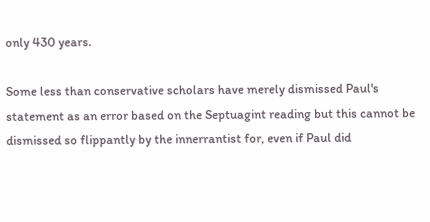only 430 years.

Some less than conservative scholars have merely dismissed Paul's statement as an error based on the Septuagint reading but this cannot be dismissed so flippantly by the innerrantist for, even if Paul did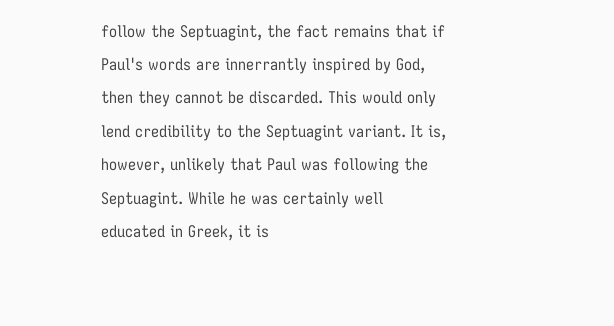follow the Septuagint, the fact remains that if Paul's words are innerrantly inspired by God, then they cannot be discarded. This would only lend credibility to the Septuagint variant. It is, however, unlikely that Paul was following the Septuagint. While he was certainly well educated in Greek, it is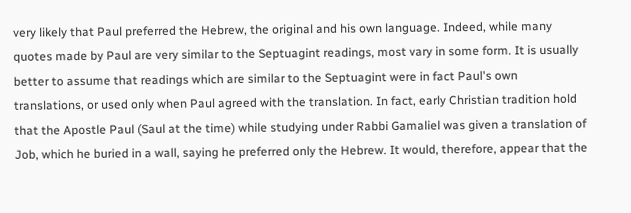very likely that Paul preferred the Hebrew, the original and his own language. Indeed, while many quotes made by Paul are very similar to the Septuagint readings, most vary in some form. It is usually better to assume that readings which are similar to the Septuagint were in fact Paul's own translations, or used only when Paul agreed with the translation. In fact, early Christian tradition hold that the Apostle Paul (Saul at the time) while studying under Rabbi Gamaliel was given a translation of Job, which he buried in a wall, saying he preferred only the Hebrew. It would, therefore, appear that the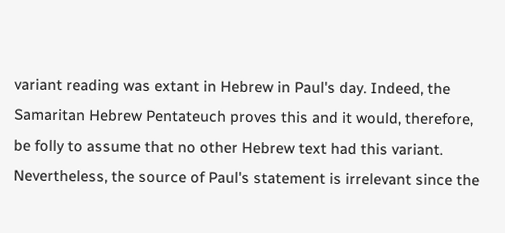variant reading was extant in Hebrew in Paul's day. Indeed, the Samaritan Hebrew Pentateuch proves this and it would, therefore, be folly to assume that no other Hebrew text had this variant. Nevertheless, the source of Paul's statement is irrelevant since the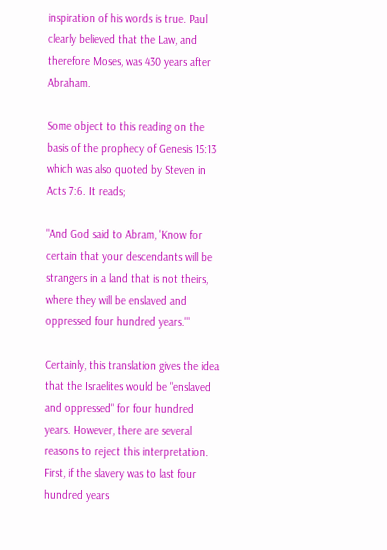inspiration of his words is true. Paul clearly believed that the Law, and therefore Moses, was 430 years after Abraham.

Some object to this reading on the basis of the prophecy of Genesis 15:13 which was also quoted by Steven in Acts 7:6. It reads;

"And God said to Abram, 'Know for certain that your descendants will be strangers in a land that is not theirs, where they will be enslaved and oppressed four hundred years.'"

Certainly, this translation gives the idea that the Israelites would be "enslaved and oppressed" for four hundred years. However, there are several reasons to reject this interpretation. First, if the slavery was to last four hundred years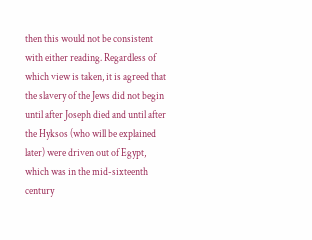then this would not be consistent with either reading. Regardless of which view is taken, it is agreed that the slavery of the Jews did not begin until after Joseph died and until after the Hyksos (who will be explained later) were driven out of Egypt, which was in the mid-sixteenth century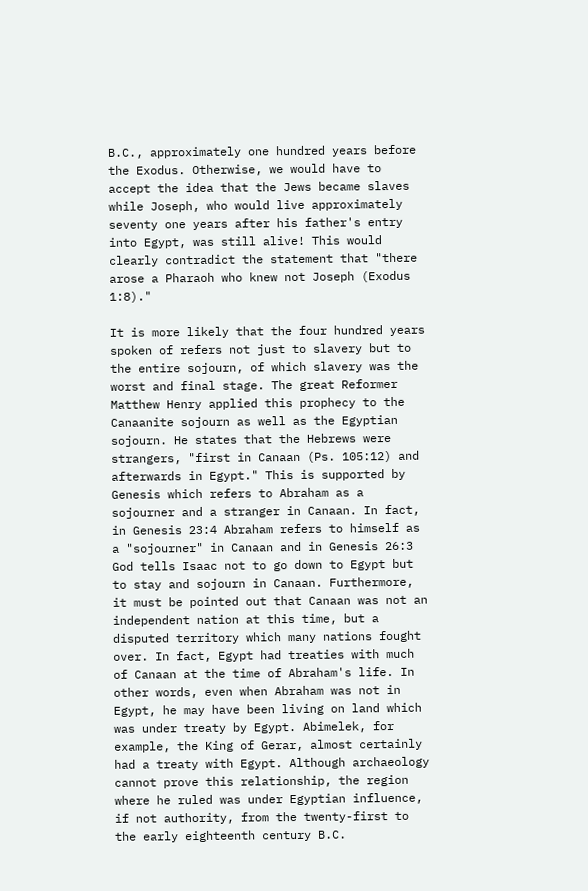B.C., approximately one hundred years before the Exodus. Otherwise, we would have to accept the idea that the Jews became slaves while Joseph, who would live approximately seventy one years after his father's entry into Egypt, was still alive! This would clearly contradict the statement that "there arose a Pharaoh who knew not Joseph (Exodus 1:8)."

It is more likely that the four hundred years spoken of refers not just to slavery but to the entire sojourn, of which slavery was the worst and final stage. The great Reformer Matthew Henry applied this prophecy to the Canaanite sojourn as well as the Egyptian sojourn. He states that the Hebrews were strangers, "first in Canaan (Ps. 105:12) and afterwards in Egypt." This is supported by Genesis which refers to Abraham as a sojourner and a stranger in Canaan. In fact, in Genesis 23:4 Abraham refers to himself as a "sojourner" in Canaan and in Genesis 26:3 God tells Isaac not to go down to Egypt but to stay and sojourn in Canaan. Furthermore, it must be pointed out that Canaan was not an independent nation at this time, but a disputed territory which many nations fought over. In fact, Egypt had treaties with much of Canaan at the time of Abraham's life. In other words, even when Abraham was not in Egypt, he may have been living on land which was under treaty by Egypt. Abimelek, for example, the King of Gerar, almost certainly had a treaty with Egypt. Although archaeology cannot prove this relationship, the region where he ruled was under Egyptian influence, if not authority, from the twenty-first to the early eighteenth century B.C.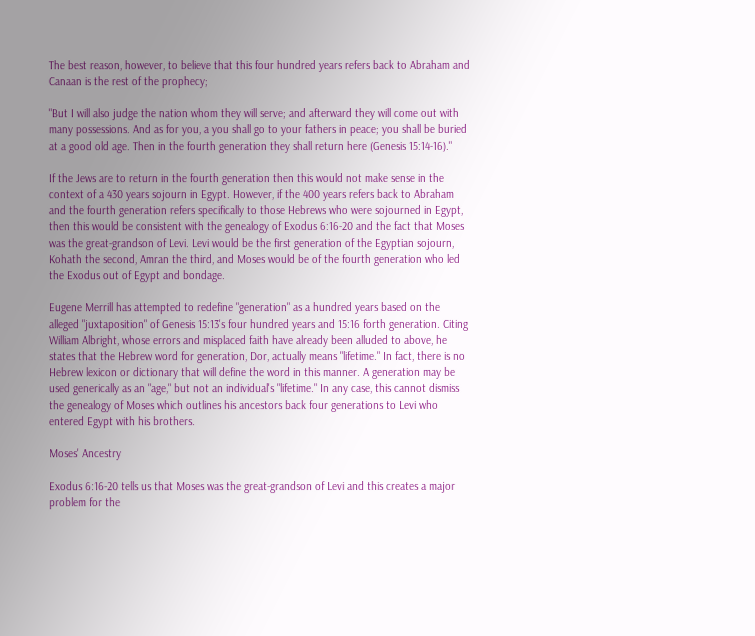The best reason, however, to believe that this four hundred years refers back to Abraham and Canaan is the rest of the prophecy;

"But I will also judge the nation whom they will serve; and afterward they will come out with many possessions. And as for you, a you shall go to your fathers in peace; you shall be buried at a good old age. Then in the fourth generation they shall return here (Genesis 15:14-16)."

If the Jews are to return in the fourth generation then this would not make sense in the context of a 430 years sojourn in Egypt. However, if the 400 years refers back to Abraham and the fourth generation refers specifically to those Hebrews who were sojourned in Egypt, then this would be consistent with the genealogy of Exodus 6:16-20 and the fact that Moses was the great-grandson of Levi. Levi would be the first generation of the Egyptian sojourn, Kohath the second, Amran the third, and Moses would be of the fourth generation who led the Exodus out of Egypt and bondage.

Eugene Merrill has attempted to redefine "generation" as a hundred years based on the alleged "juxtaposition" of Genesis 15:13's four hundred years and 15:16 forth generation. Citing William Albright, whose errors and misplaced faith have already been alluded to above, he states that the Hebrew word for generation, Dor, actually means "lifetime." In fact, there is no Hebrew lexicon or dictionary that will define the word in this manner. A generation may be used generically as an "age," but not an individual's "lifetime." In any case, this cannot dismiss the genealogy of Moses which outlines his ancestors back four generations to Levi who entered Egypt with his brothers.

Moses' Ancestry

Exodus 6:16-20 tells us that Moses was the great-grandson of Levi and this creates a major problem for the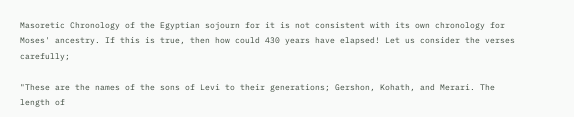Masoretic Chronology of the Egyptian sojourn for it is not consistent with its own chronology for Moses' ancestry. If this is true, then how could 430 years have elapsed! Let us consider the verses carefully;

"These are the names of the sons of Levi to their generations; Gershon, Kohath, and Merari. The length of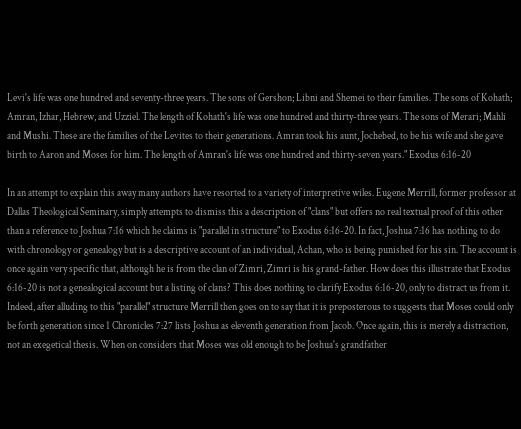Levi's life was one hundred and seventy-three years. The sons of Gershon; Libni and Shemei to their families. The sons of Kohath; Amran, Izhar, Hebrew, and Uzziel. The length of Kohath's life was one hundred and thirty-three years. The sons of Merari; Mahli and Mushi. These are the families of the Levites to their generations. Amran took his aunt, Jochebed, to be his wife and she gave birth to Aaron and Moses for him. The length of Amran's life was one hundred and thirty-seven years." Exodus 6:16-20

In an attempt to explain this away many authors have resorted to a variety of interpretive wiles. Eugene Merrill, former professor at Dallas Theological Seminary, simply attempts to dismiss this a description of "clans" but offers no real textual proof of this other than a reference to Joshua 7:16 which he claims is "parallel in structure" to Exodus 6:16-20. In fact, Joshua 7:16 has nothing to do with chronology or genealogy but is a descriptive account of an individual, Achan, who is being punished for his sin. The account is once again very specific that, although he is from the clan of Zimri, Zimri is his grand-father. How does this illustrate that Exodus 6:16-20 is not a genealogical account but a listing of clans? This does nothing to clarify Exodus 6:16-20, only to distract us from it. Indeed, after alluding to this "parallel" structure Merrill then goes on to say that it is preposterous to suggests that Moses could only be forth generation since 1 Chronicles 7:27 lists Joshua as eleventh generation from Jacob. Once again, this is merely a distraction, not an exegetical thesis. When on considers that Moses was old enough to be Joshua's grandfather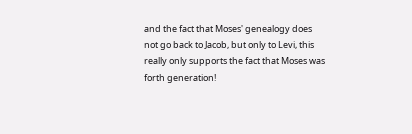and the fact that Moses' genealogy does not go back to Jacob, but only to Levi, this really only supports the fact that Moses was forth generation!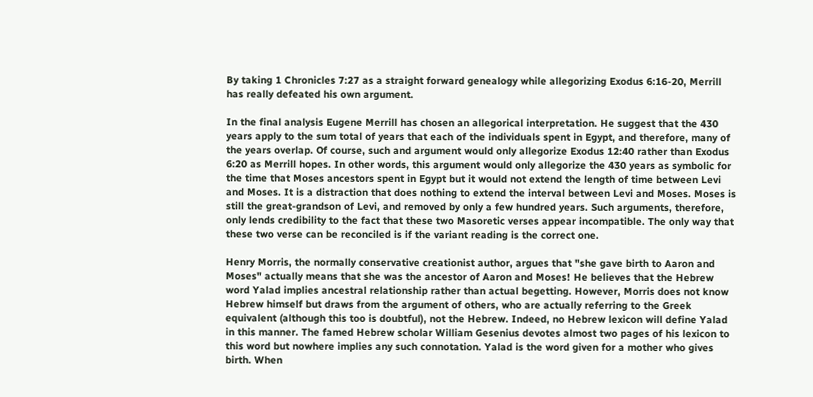By taking 1 Chronicles 7:27 as a straight forward genealogy while allegorizing Exodus 6:16-20, Merrill has really defeated his own argument.

In the final analysis Eugene Merrill has chosen an allegorical interpretation. He suggest that the 430 years apply to the sum total of years that each of the individuals spent in Egypt, and therefore, many of the years overlap. Of course, such and argument would only allegorize Exodus 12:40 rather than Exodus 6:20 as Merrill hopes. In other words, this argument would only allegorize the 430 years as symbolic for the time that Moses ancestors spent in Egypt but it would not extend the length of time between Levi and Moses. It is a distraction that does nothing to extend the interval between Levi and Moses. Moses is still the great-grandson of Levi, and removed by only a few hundred years. Such arguments, therefore, only lends credibility to the fact that these two Masoretic verses appear incompatible. The only way that these two verse can be reconciled is if the variant reading is the correct one.

Henry Morris, the normally conservative creationist author, argues that "she gave birth to Aaron and Moses" actually means that she was the ancestor of Aaron and Moses! He believes that the Hebrew word Yalad implies ancestral relationship rather than actual begetting. However, Morris does not know Hebrew himself but draws from the argument of others, who are actually referring to the Greek equivalent (although this too is doubtful), not the Hebrew. Indeed, no Hebrew lexicon will define Yalad in this manner. The famed Hebrew scholar William Gesenius devotes almost two pages of his lexicon to this word but nowhere implies any such connotation. Yalad is the word given for a mother who gives birth. When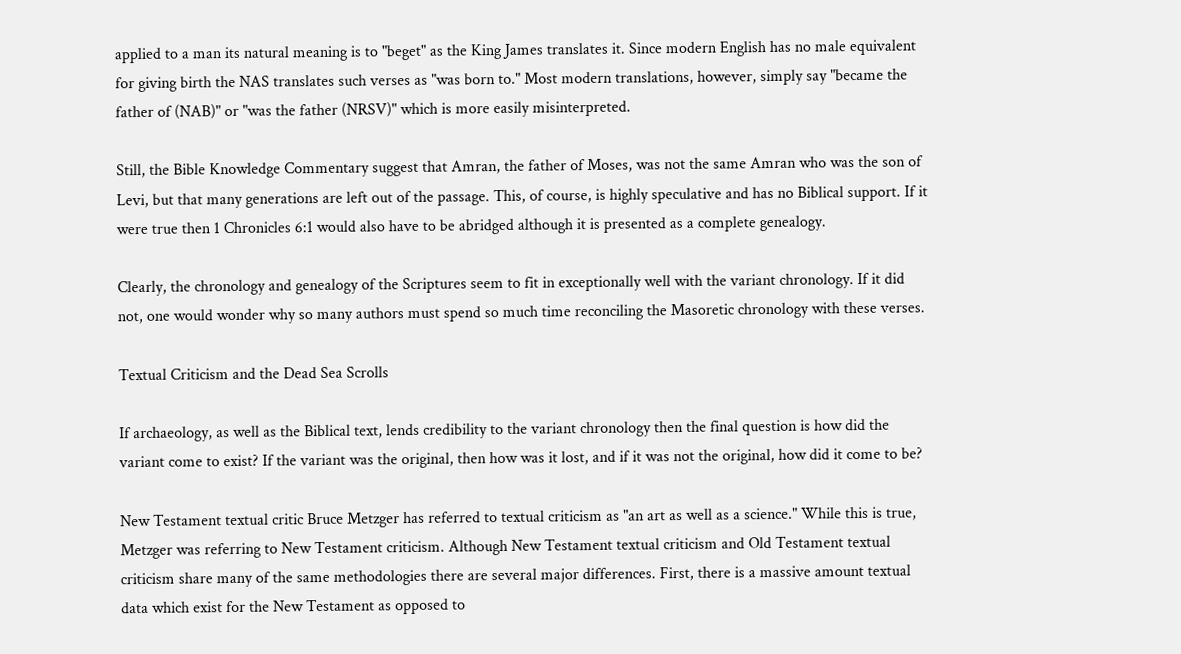applied to a man its natural meaning is to "beget" as the King James translates it. Since modern English has no male equivalent for giving birth the NAS translates such verses as "was born to." Most modern translations, however, simply say "became the father of (NAB)" or "was the father (NRSV)" which is more easily misinterpreted.

Still, the Bible Knowledge Commentary suggest that Amran, the father of Moses, was not the same Amran who was the son of Levi, but that many generations are left out of the passage. This, of course, is highly speculative and has no Biblical support. If it were true then 1 Chronicles 6:1 would also have to be abridged although it is presented as a complete genealogy.

Clearly, the chronology and genealogy of the Scriptures seem to fit in exceptionally well with the variant chronology. If it did not, one would wonder why so many authors must spend so much time reconciling the Masoretic chronology with these verses.

Textual Criticism and the Dead Sea Scrolls

If archaeology, as well as the Biblical text, lends credibility to the variant chronology then the final question is how did the variant come to exist? If the variant was the original, then how was it lost, and if it was not the original, how did it come to be?

New Testament textual critic Bruce Metzger has referred to textual criticism as "an art as well as a science." While this is true, Metzger was referring to New Testament criticism. Although New Testament textual criticism and Old Testament textual criticism share many of the same methodologies there are several major differences. First, there is a massive amount textual data which exist for the New Testament as opposed to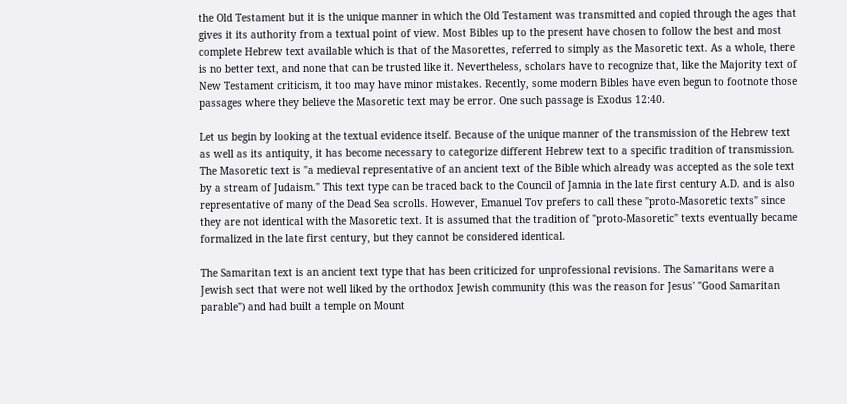the Old Testament but it is the unique manner in which the Old Testament was transmitted and copied through the ages that gives it its authority from a textual point of view. Most Bibles up to the present have chosen to follow the best and most complete Hebrew text available which is that of the Masorettes, referred to simply as the Masoretic text. As a whole, there is no better text, and none that can be trusted like it. Nevertheless, scholars have to recognize that, like the Majority text of New Testament criticism, it too may have minor mistakes. Recently, some modern Bibles have even begun to footnote those passages where they believe the Masoretic text may be error. One such passage is Exodus 12:40.

Let us begin by looking at the textual evidence itself. Because of the unique manner of the transmission of the Hebrew text as well as its antiquity, it has become necessary to categorize different Hebrew text to a specific tradition of transmission. The Masoretic text is "a medieval representative of an ancient text of the Bible which already was accepted as the sole text by a stream of Judaism." This text type can be traced back to the Council of Jamnia in the late first century A.D. and is also representative of many of the Dead Sea scrolls. However, Emanuel Tov prefers to call these "proto-Masoretic texts" since they are not identical with the Masoretic text. It is assumed that the tradition of "proto-Masoretic" texts eventually became formalized in the late first century, but they cannot be considered identical.

The Samaritan text is an ancient text type that has been criticized for unprofessional revisions. The Samaritans were a Jewish sect that were not well liked by the orthodox Jewish community (this was the reason for Jesus' "Good Samaritan parable") and had built a temple on Mount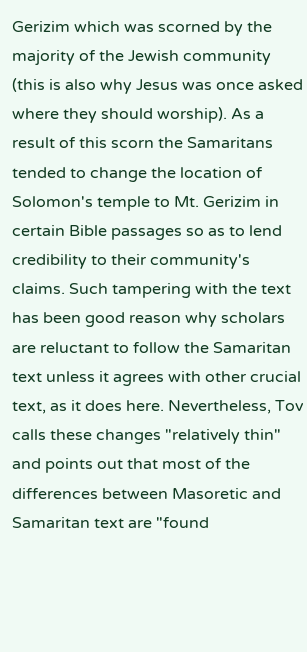Gerizim which was scorned by the majority of the Jewish community (this is also why Jesus was once asked where they should worship). As a result of this scorn the Samaritans tended to change the location of Solomon's temple to Mt. Gerizim in certain Bible passages so as to lend credibility to their community's claims. Such tampering with the text has been good reason why scholars are reluctant to follow the Samaritan text unless it agrees with other crucial text, as it does here. Nevertheless, Tov calls these changes "relatively thin" and points out that most of the differences between Masoretic and Samaritan text are "found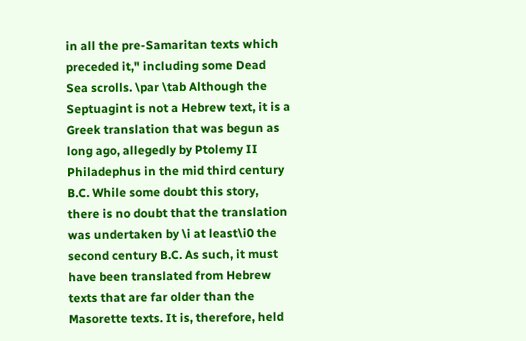in all the pre-Samaritan texts which preceded it," including some Dead Sea scrolls. \par \tab Although the Septuagint is not a Hebrew text, it is a Greek translation that was begun as long ago, allegedly by Ptolemy II Philadephus in the mid third century B.C. While some doubt this story, there is no doubt that the translation was undertaken by \i at least\i0 the second century B.C. As such, it must have been translated from Hebrew texts that are far older than the Masorette texts. It is, therefore, held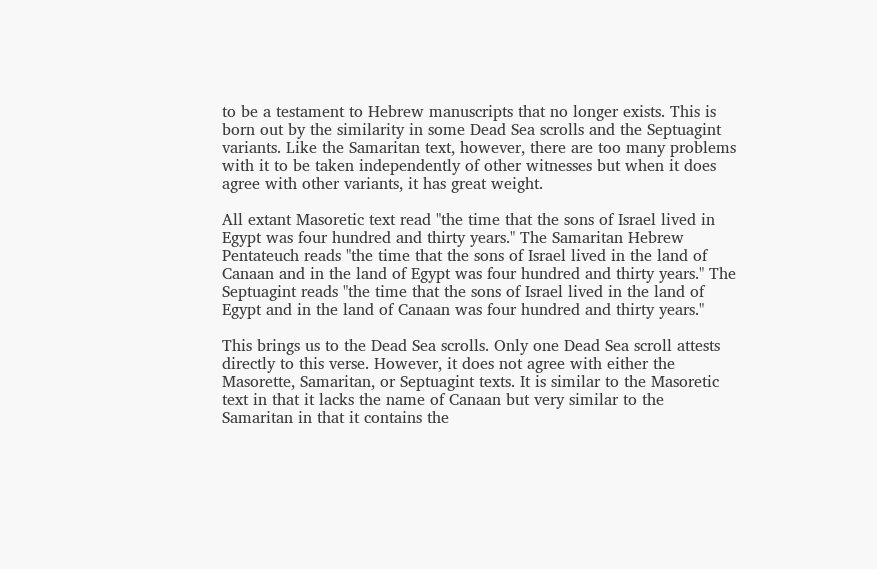to be a testament to Hebrew manuscripts that no longer exists. This is born out by the similarity in some Dead Sea scrolls and the Septuagint variants. Like the Samaritan text, however, there are too many problems with it to be taken independently of other witnesses but when it does agree with other variants, it has great weight.

All extant Masoretic text read "the time that the sons of Israel lived in Egypt was four hundred and thirty years." The Samaritan Hebrew Pentateuch reads "the time that the sons of Israel lived in the land of Canaan and in the land of Egypt was four hundred and thirty years." The Septuagint reads "the time that the sons of Israel lived in the land of Egypt and in the land of Canaan was four hundred and thirty years."

This brings us to the Dead Sea scrolls. Only one Dead Sea scroll attests directly to this verse. However, it does not agree with either the Masorette, Samaritan, or Septuagint texts. It is similar to the Masoretic text in that it lacks the name of Canaan but very similar to the Samaritan in that it contains the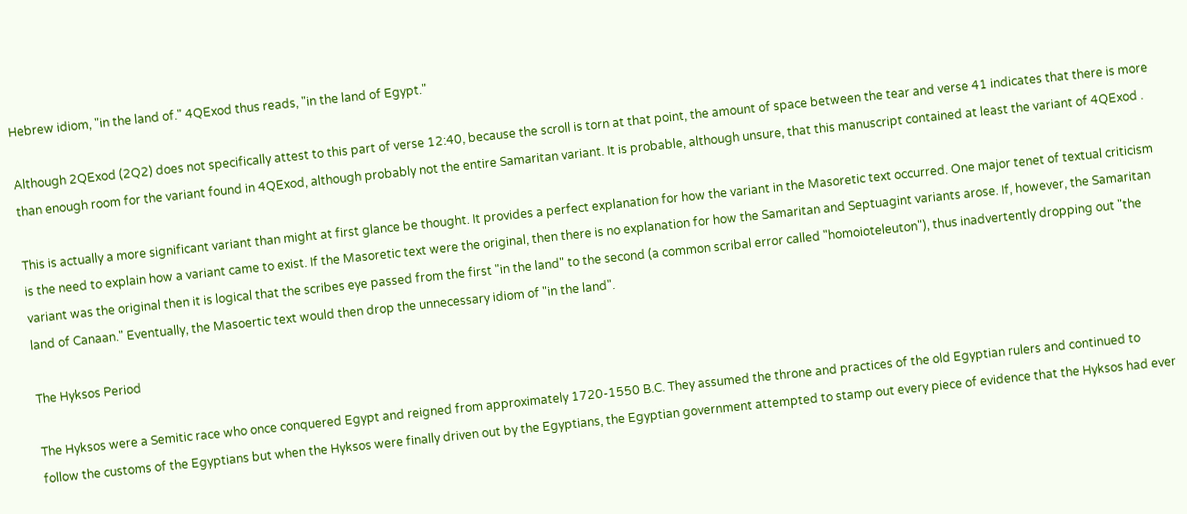Hebrew idiom, "in the land of." 4QExod thus reads, "in the land of Egypt."

Although 2QExod (2Q2) does not specifically attest to this part of verse 12:40, because the scroll is torn at that point, the amount of space between the tear and verse 41 indicates that there is more than enough room for the variant found in 4QExod, although probably not the entire Samaritan variant. It is probable, although unsure, that this manuscript contained at least the variant of 4QExod .

This is actually a more significant variant than might at first glance be thought. It provides a perfect explanation for how the variant in the Masoretic text occurred. One major tenet of textual criticism is the need to explain how a variant came to exist. If the Masoretic text were the original, then there is no explanation for how the Samaritan and Septuagint variants arose. If, however, the Samaritan variant was the original then it is logical that the scribes eye passed from the first "in the land" to the second (a common scribal error called "homoioteleuton"), thus inadvertently dropping out "the land of Canaan." Eventually, the Masoertic text would then drop the unnecessary idiom of "in the land".

The Hyksos Period

The Hyksos were a Semitic race who once conquered Egypt and reigned from approximately 1720-1550 B.C. They assumed the throne and practices of the old Egyptian rulers and continued to follow the customs of the Egyptians but when the Hyksos were finally driven out by the Egyptians, the Egyptian government attempted to stamp out every piece of evidence that the Hyksos had ever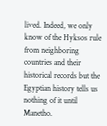lived. Indeed, we only know of the Hyksos rule from neighboring countries and their historical records but the Egyptian history tells us nothing of it until Manetho.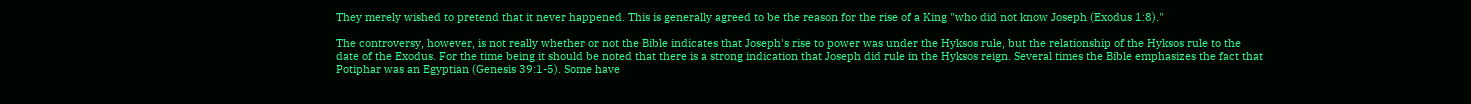They merely wished to pretend that it never happened. This is generally agreed to be the reason for the rise of a King "who did not know Joseph (Exodus 1:8)."

The controversy, however, is not really whether or not the Bible indicates that Joseph's rise to power was under the Hyksos rule, but the relationship of the Hyksos rule to the date of the Exodus. For the time being it should be noted that there is a strong indication that Joseph did rule in the Hyksos reign. Several times the Bible emphasizes the fact that Potiphar was an Egyptian (Genesis 39:1-5). Some have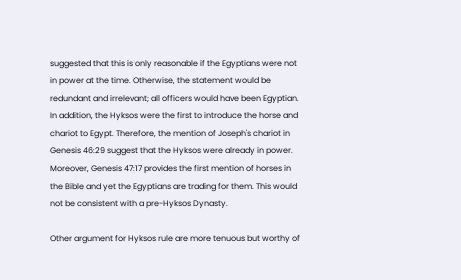suggested that this is only reasonable if the Egyptians were not in power at the time. Otherwise, the statement would be redundant and irrelevant; all officers would have been Egyptian. In addition, the Hyksos were the first to introduce the horse and chariot to Egypt. Therefore, the mention of Joseph's chariot in Genesis 46:29 suggest that the Hyksos were already in power. Moreover, Genesis 47:17 provides the first mention of horses in the Bible and yet the Egyptians are trading for them. This would not be consistent with a pre-Hyksos Dynasty.

Other argument for Hyksos rule are more tenuous but worthy of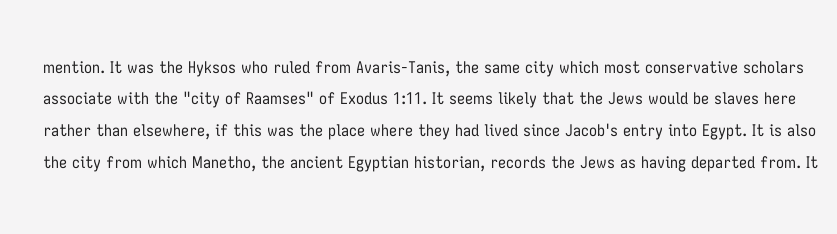mention. It was the Hyksos who ruled from Avaris-Tanis, the same city which most conservative scholars associate with the "city of Raamses" of Exodus 1:11. It seems likely that the Jews would be slaves here rather than elsewhere, if this was the place where they had lived since Jacob's entry into Egypt. It is also the city from which Manetho, the ancient Egyptian historian, records the Jews as having departed from. It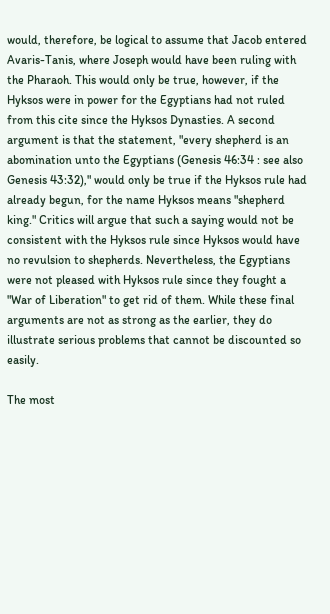would, therefore, be logical to assume that Jacob entered Avaris-Tanis, where Joseph would have been ruling with the Pharaoh. This would only be true, however, if the Hyksos were in power for the Egyptians had not ruled from this cite since the Hyksos Dynasties. A second argument is that the statement, "every shepherd is an abomination unto the Egyptians (Genesis 46:34 : see also Genesis 43:32)," would only be true if the Hyksos rule had already begun, for the name Hyksos means "shepherd king." Critics will argue that such a saying would not be consistent with the Hyksos rule since Hyksos would have no revulsion to shepherds. Nevertheless, the Egyptians were not pleased with Hyksos rule since they fought a "War of Liberation" to get rid of them. While these final arguments are not as strong as the earlier, they do illustrate serious problems that cannot be discounted so easily.

The most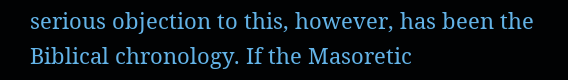serious objection to this, however, has been the Biblical chronology. If the Masoretic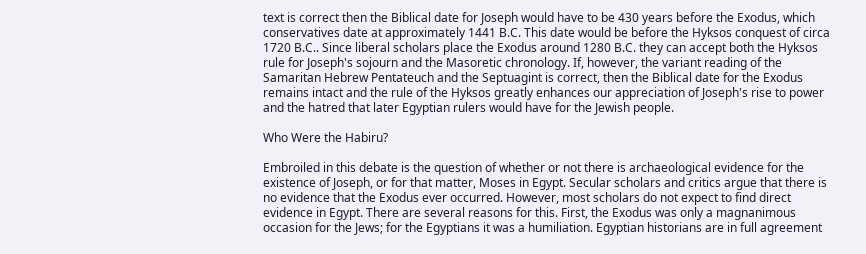text is correct then the Biblical date for Joseph would have to be 430 years before the Exodus, which conservatives date at approximately 1441 B.C. This date would be before the Hyksos conquest of circa 1720 B.C.. Since liberal scholars place the Exodus around 1280 B.C. they can accept both the Hyksos rule for Joseph's sojourn and the Masoretic chronology. If, however, the variant reading of the Samaritan Hebrew Pentateuch and the Septuagint is correct, then the Biblical date for the Exodus remains intact and the rule of the Hyksos greatly enhances our appreciation of Joseph's rise to power and the hatred that later Egyptian rulers would have for the Jewish people.

Who Were the Habiru?

Embroiled in this debate is the question of whether or not there is archaeological evidence for the existence of Joseph, or for that matter, Moses in Egypt. Secular scholars and critics argue that there is no evidence that the Exodus ever occurred. However, most scholars do not expect to find direct evidence in Egypt. There are several reasons for this. First, the Exodus was only a magnanimous occasion for the Jews; for the Egyptians it was a humiliation. Egyptian historians are in full agreement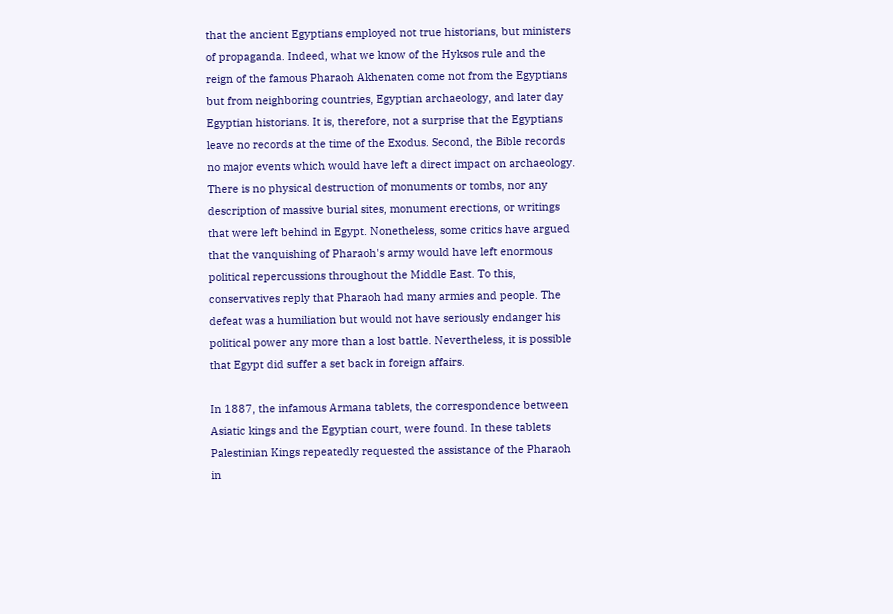that the ancient Egyptians employed not true historians, but ministers of propaganda. Indeed, what we know of the Hyksos rule and the reign of the famous Pharaoh Akhenaten come not from the Egyptians but from neighboring countries, Egyptian archaeology, and later day Egyptian historians. It is, therefore, not a surprise that the Egyptians leave no records at the time of the Exodus. Second, the Bible records no major events which would have left a direct impact on archaeology. There is no physical destruction of monuments or tombs, nor any description of massive burial sites, monument erections, or writings that were left behind in Egypt. Nonetheless, some critics have argued that the vanquishing of Pharaoh's army would have left enormous political repercussions throughout the Middle East. To this, conservatives reply that Pharaoh had many armies and people. The defeat was a humiliation but would not have seriously endanger his political power any more than a lost battle. Nevertheless, it is possible that Egypt did suffer a set back in foreign affairs.

In 1887, the infamous Armana tablets, the correspondence between Asiatic kings and the Egyptian court, were found. In these tablets Palestinian Kings repeatedly requested the assistance of the Pharaoh in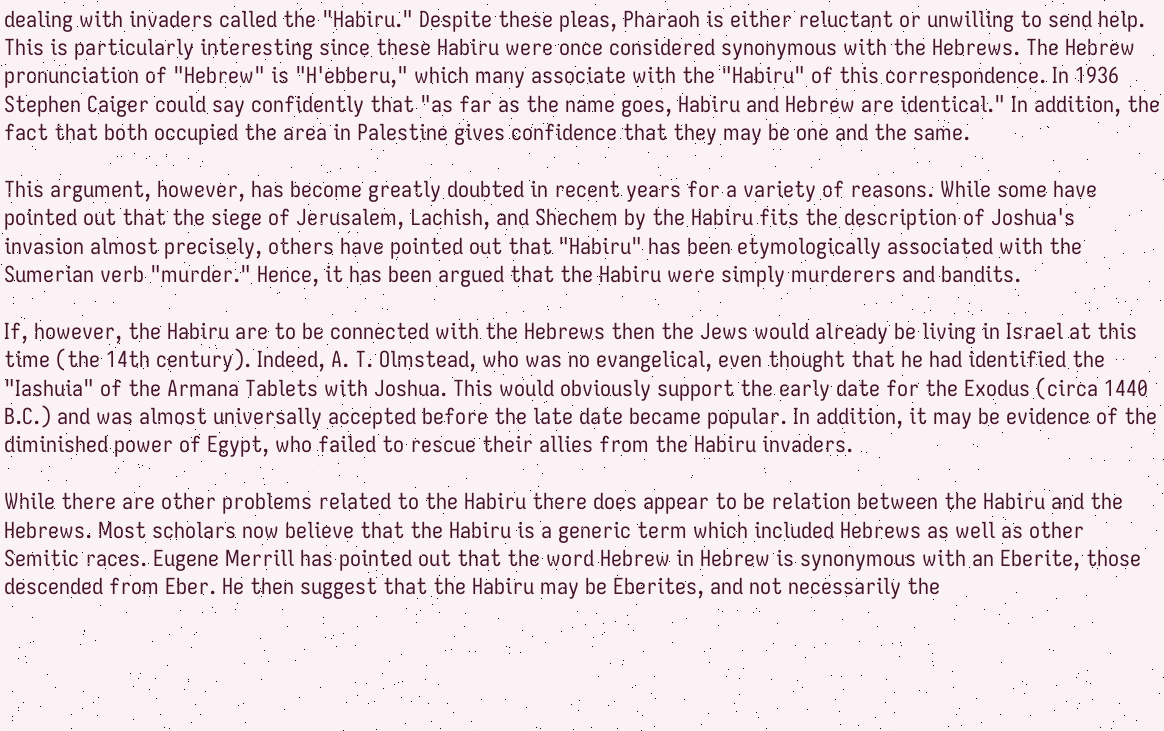dealing with invaders called the "Habiru." Despite these pleas, Pharaoh is either reluctant or unwilling to send help. This is particularly interesting since these Habiru were once considered synonymous with the Hebrews. The Hebrew pronunciation of "Hebrew" is "H'ebberu," which many associate with the "Habiru" of this correspondence. In 1936 Stephen Caiger could say confidently that "as far as the name goes, Habiru and Hebrew are identical." In addition, the fact that both occupied the area in Palestine gives confidence that they may be one and the same.

This argument, however, has become greatly doubted in recent years for a variety of reasons. While some have pointed out that the siege of Jerusalem, Lachish, and Shechem by the Habiru fits the description of Joshua's invasion almost precisely, others have pointed out that "Habiru" has been etymologically associated with the Sumerian verb "murder." Hence, it has been argued that the Habiru were simply murderers and bandits.

If, however, the Habiru are to be connected with the Hebrews then the Jews would already be living in Israel at this time (the 14th century). Indeed, A. T. Olmstead, who was no evangelical, even thought that he had identified the "Iashuia" of the Armana Tablets with Joshua. This would obviously support the early date for the Exodus (circa 1440 B.C.) and was almost universally accepted before the late date became popular. In addition, it may be evidence of the diminished power of Egypt, who failed to rescue their allies from the Habiru invaders.

While there are other problems related to the Habiru there does appear to be relation between the Habiru and the Hebrews. Most scholars now believe that the Habiru is a generic term which included Hebrews as well as other Semitic races. Eugene Merrill has pointed out that the word Hebrew in Hebrew is synonymous with an Eberite, those descended from Eber. He then suggest that the Habiru may be Eberites, and not necessarily the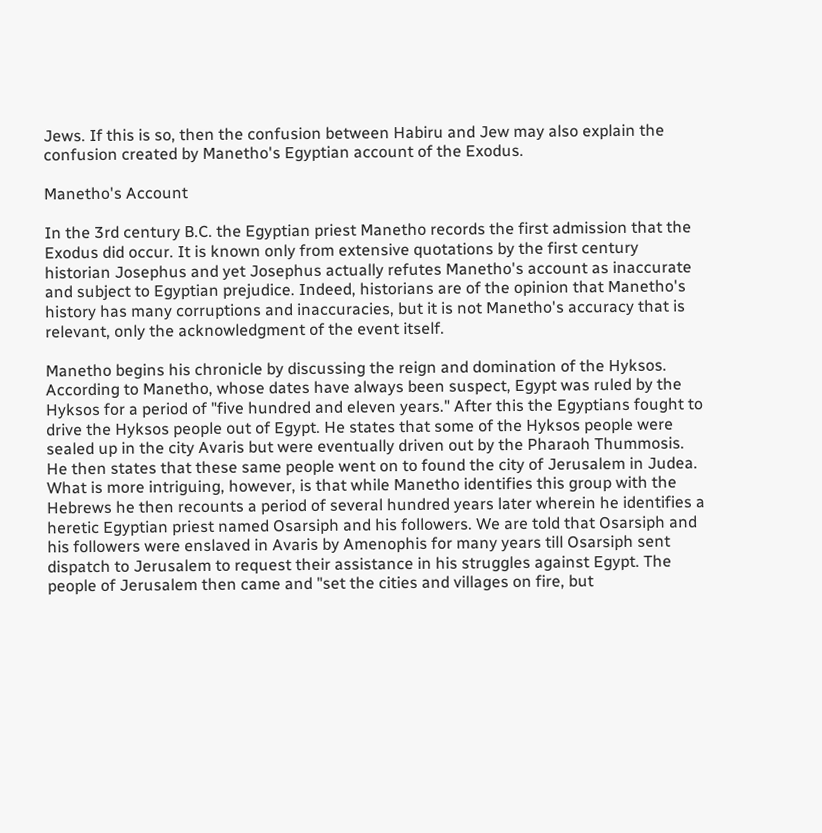Jews. If this is so, then the confusion between Habiru and Jew may also explain the confusion created by Manetho's Egyptian account of the Exodus.

Manetho's Account

In the 3rd century B.C. the Egyptian priest Manetho records the first admission that the Exodus did occur. It is known only from extensive quotations by the first century historian Josephus and yet Josephus actually refutes Manetho's account as inaccurate and subject to Egyptian prejudice. Indeed, historians are of the opinion that Manetho's history has many corruptions and inaccuracies, but it is not Manetho's accuracy that is relevant, only the acknowledgment of the event itself.

Manetho begins his chronicle by discussing the reign and domination of the Hyksos. According to Manetho, whose dates have always been suspect, Egypt was ruled by the Hyksos for a period of "five hundred and eleven years." After this the Egyptians fought to drive the Hyksos people out of Egypt. He states that some of the Hyksos people were sealed up in the city Avaris but were eventually driven out by the Pharaoh Thummosis. He then states that these same people went on to found the city of Jerusalem in Judea. What is more intriguing, however, is that while Manetho identifies this group with the Hebrews he then recounts a period of several hundred years later wherein he identifies a heretic Egyptian priest named Osarsiph and his followers. We are told that Osarsiph and his followers were enslaved in Avaris by Amenophis for many years till Osarsiph sent dispatch to Jerusalem to request their assistance in his struggles against Egypt. The people of Jerusalem then came and "set the cities and villages on fire, but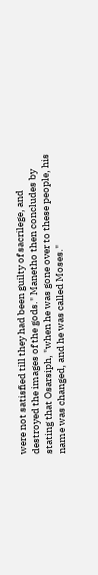were not satisfied till they had been guilty of sacrilege, and destroyed the images of the gods." Manetho then concludes by stating that Osarsiph, "when he was gone over to these people, his name was changed, and he was called Moses."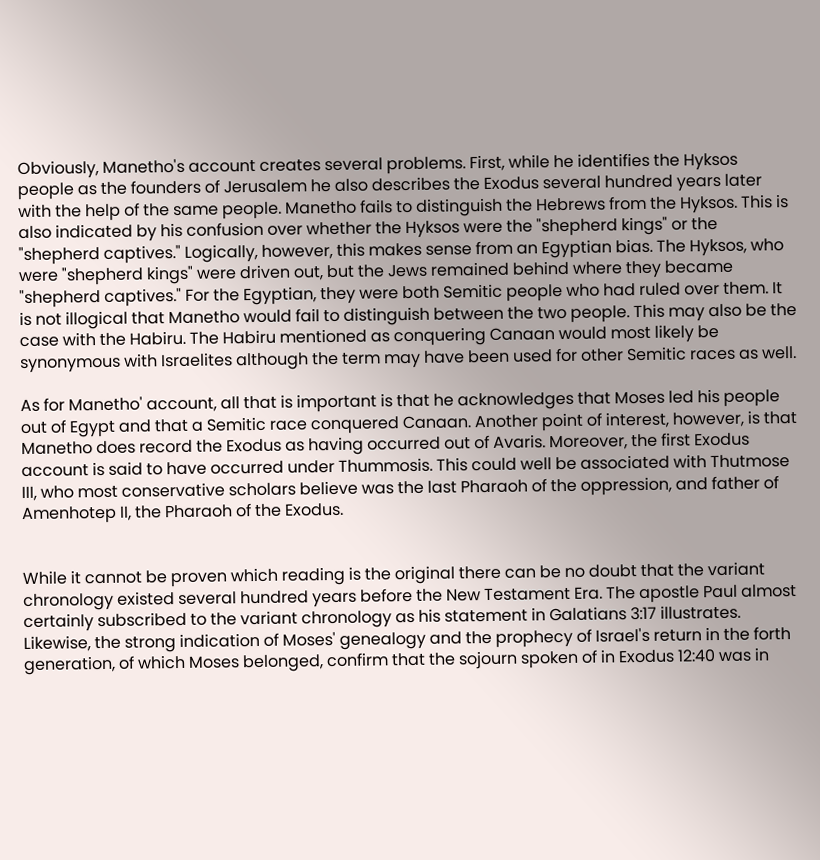Obviously, Manetho's account creates several problems. First, while he identifies the Hyksos people as the founders of Jerusalem he also describes the Exodus several hundred years later with the help of the same people. Manetho fails to distinguish the Hebrews from the Hyksos. This is also indicated by his confusion over whether the Hyksos were the "shepherd kings" or the "shepherd captives." Logically, however, this makes sense from an Egyptian bias. The Hyksos, who were "shepherd kings" were driven out, but the Jews remained behind where they became "shepherd captives." For the Egyptian, they were both Semitic people who had ruled over them. It is not illogical that Manetho would fail to distinguish between the two people. This may also be the case with the Habiru. The Habiru mentioned as conquering Canaan would most likely be synonymous with Israelites although the term may have been used for other Semitic races as well.

As for Manetho' account, all that is important is that he acknowledges that Moses led his people out of Egypt and that a Semitic race conquered Canaan. Another point of interest, however, is that Manetho does record the Exodus as having occurred out of Avaris. Moreover, the first Exodus account is said to have occurred under Thummosis. This could well be associated with Thutmose III, who most conservative scholars believe was the last Pharaoh of the oppression, and father of Amenhotep II, the Pharaoh of the Exodus.


While it cannot be proven which reading is the original there can be no doubt that the variant chronology existed several hundred years before the New Testament Era. The apostle Paul almost certainly subscribed to the variant chronology as his statement in Galatians 3:17 illustrates. Likewise, the strong indication of Moses' genealogy and the prophecy of Israel's return in the forth generation, of which Moses belonged, confirm that the sojourn spoken of in Exodus 12:40 was in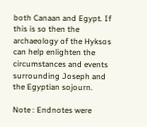both Canaan and Egypt. If this is so then the archaeology of the Hyksos can help enlighten the circumstances and events surrounding Joseph and the Egyptian sojourn.

Note : Endnotes were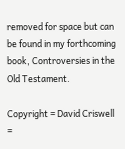removed for space but can be found in my forthcoming book, Controversies in the Old Testament.

Copyright = David Criswell =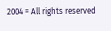2004 = All rights reserved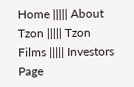Home ||||| About Tzon ||||| Tzon Films ||||| Investors Page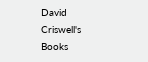David Criswell's Books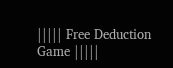||||| Free Deduction Game |||||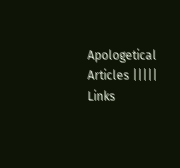Apologetical Articles ||||| Links